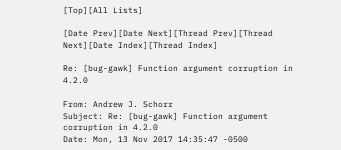[Top][All Lists]

[Date Prev][Date Next][Thread Prev][Thread Next][Date Index][Thread Index]

Re: [bug-gawk] Function argument corruption in 4.2.0

From: Andrew J. Schorr
Subject: Re: [bug-gawk] Function argument corruption in 4.2.0
Date: Mon, 13 Nov 2017 14:35:47 -0500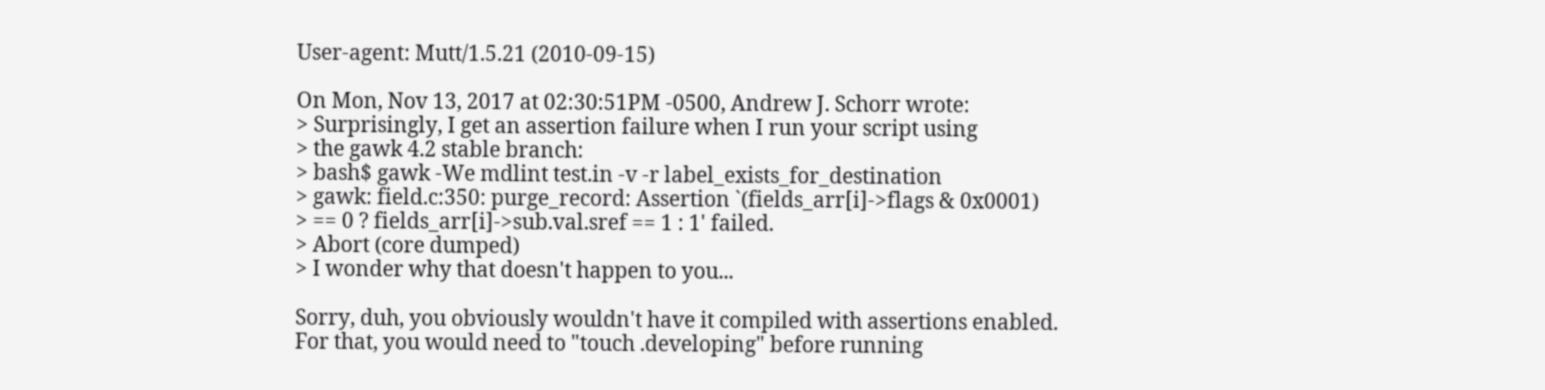User-agent: Mutt/1.5.21 (2010-09-15)

On Mon, Nov 13, 2017 at 02:30:51PM -0500, Andrew J. Schorr wrote:
> Surprisingly, I get an assertion failure when I run your script using
> the gawk 4.2 stable branch:
> bash$ gawk -We mdlint test.in -v -r label_exists_for_destination
> gawk: field.c:350: purge_record: Assertion `(fields_arr[i]->flags & 0x0001)
> == 0 ? fields_arr[i]->sub.val.sref == 1 : 1' failed.
> Abort (core dumped)
> I wonder why that doesn't happen to you...

Sorry, duh, you obviously wouldn't have it compiled with assertions enabled.
For that, you would need to "touch .developing" before running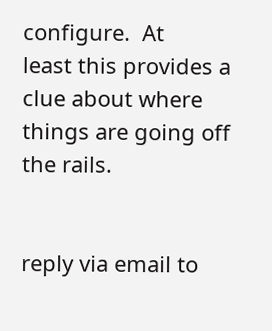configure.  At
least this provides a clue about where things are going off the rails.


reply via email to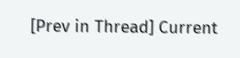[Prev in Thread] Current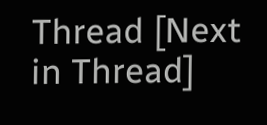Thread [Next in Thread]